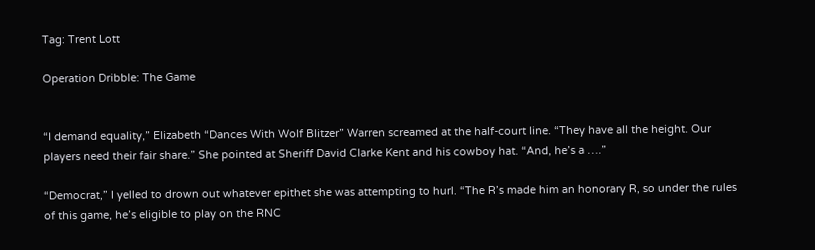Tag: Trent Lott

Operation Dribble: The Game


“I demand equality,” Elizabeth “Dances With Wolf Blitzer” Warren screamed at the half-court line. “They have all the height. Our players need their fair share.” She pointed at Sheriff David Clarke Kent and his cowboy hat. “And, he’s a ….”

“Democrat,” I yelled to drown out whatever epithet she was attempting to hurl. “The R’s made him an honorary R, so under the rules of this game, he’s eligible to play on the RNC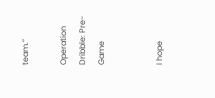team.”

Operation Dribble: Pre-Game


I hope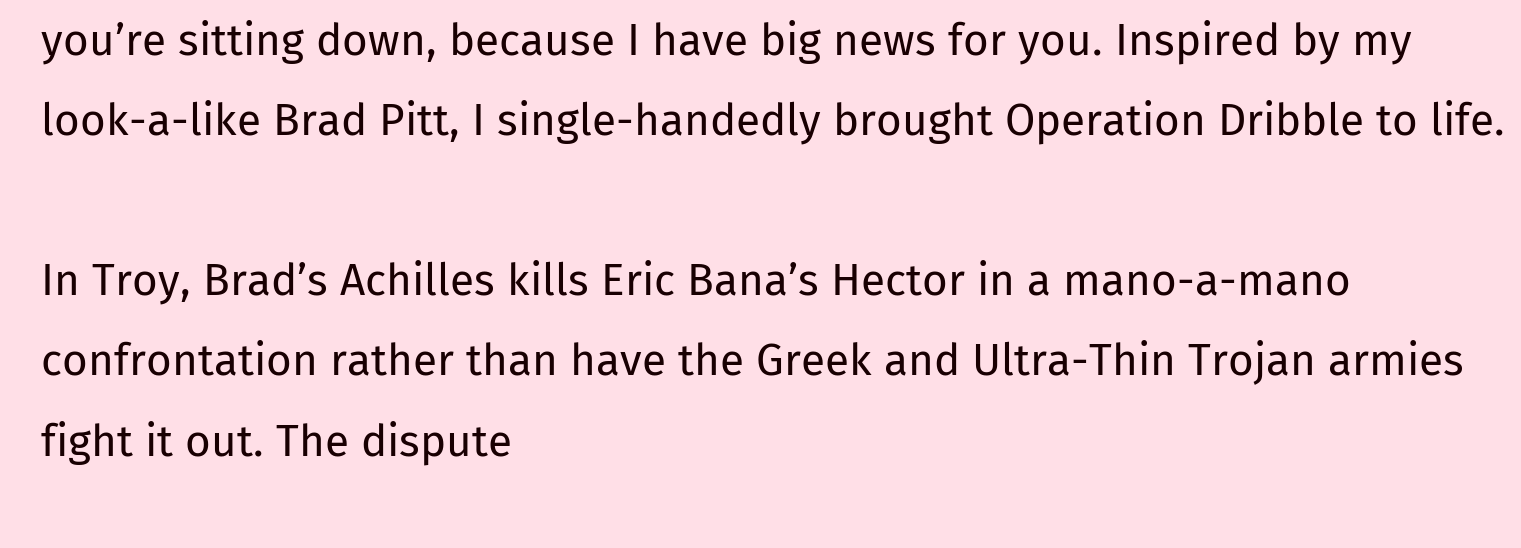you’re sitting down, because I have big news for you. Inspired by my look-a-like Brad Pitt, I single-handedly brought Operation Dribble to life.

In Troy, Brad’s Achilles kills Eric Bana’s Hector in a mano-a-mano confrontation rather than have the Greek and Ultra-Thin Trojan armies fight it out. The dispute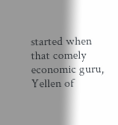started when that comely economic guru, Yellen of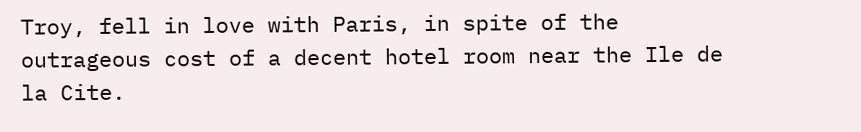Troy, fell in love with Paris, in spite of the outrageous cost of a decent hotel room near the Ile de la Cite.